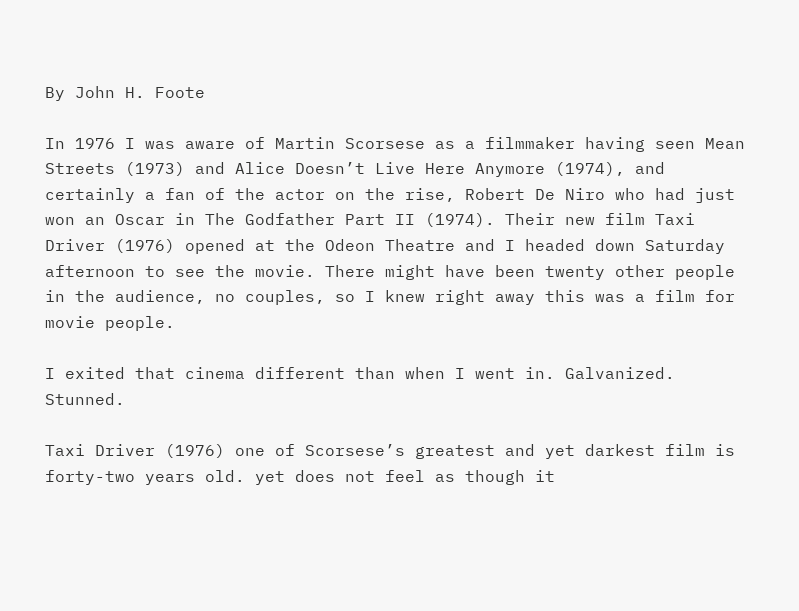By John H. Foote

In 1976 I was aware of Martin Scorsese as a filmmaker having seen Mean Streets (1973) and Alice Doesn’t Live Here Anymore (1974), and certainly a fan of the actor on the rise, Robert De Niro who had just won an Oscar in The Godfather Part II (1974). Their new film Taxi Driver (1976) opened at the Odeon Theatre and I headed down Saturday afternoon to see the movie. There might have been twenty other people in the audience, no couples, so I knew right away this was a film for movie people.

I exited that cinema different than when I went in. Galvanized. Stunned.

Taxi Driver (1976) one of Scorsese’s greatest and yet darkest film is forty-two years old. yet does not feel as though it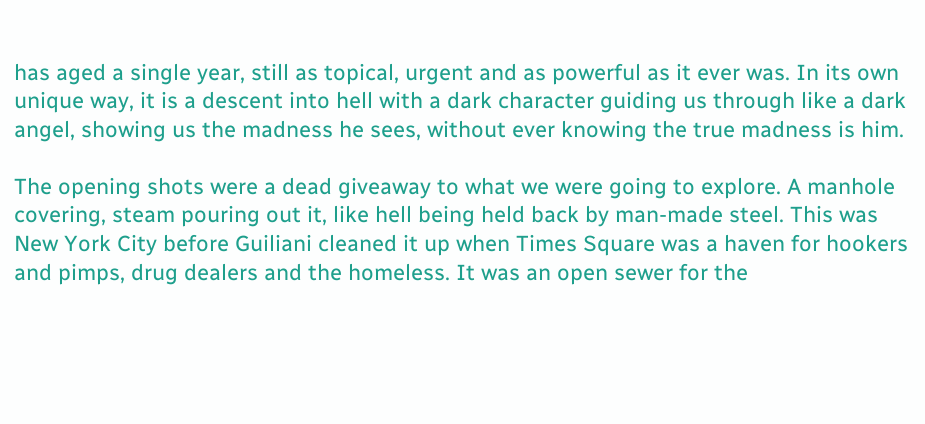has aged a single year, still as topical, urgent and as powerful as it ever was. In its own unique way, it is a descent into hell with a dark character guiding us through like a dark angel, showing us the madness he sees, without ever knowing the true madness is him.

The opening shots were a dead giveaway to what we were going to explore. A manhole covering, steam pouring out it, like hell being held back by man-made steel. This was New York City before Guiliani cleaned it up when Times Square was a haven for hookers and pimps, drug dealers and the homeless. It was an open sewer for the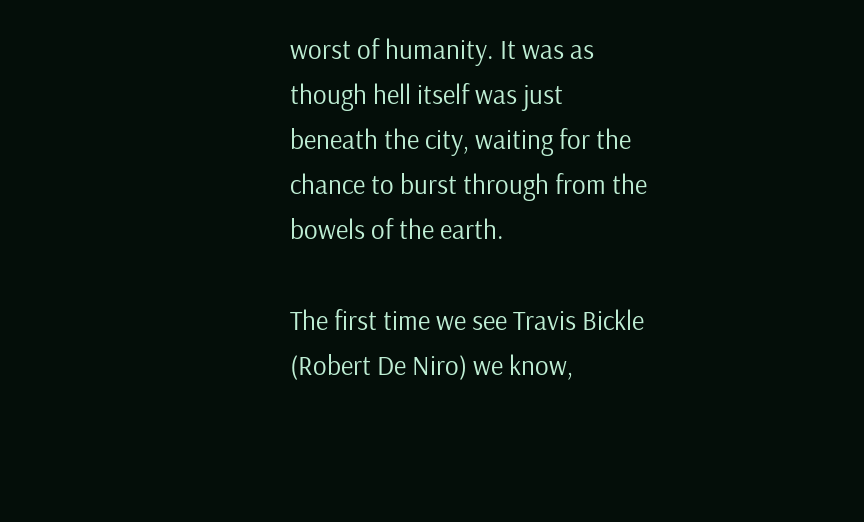worst of humanity. It was as though hell itself was just beneath the city, waiting for the chance to burst through from the bowels of the earth.

The first time we see Travis Bickle (Robert De Niro) we know,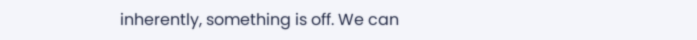inherently, something is off. We can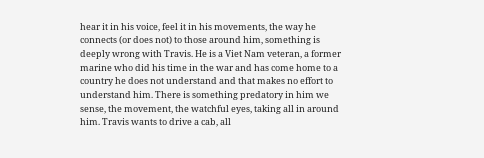hear it in his voice, feel it in his movements, the way he connects (or does not) to those around him, something is deeply wrong with Travis. He is a Viet Nam veteran, a former marine who did his time in the war and has come home to a country he does not understand and that makes no effort to understand him. There is something predatory in him we sense, the movement, the watchful eyes, taking all in around him. Travis wants to drive a cab, all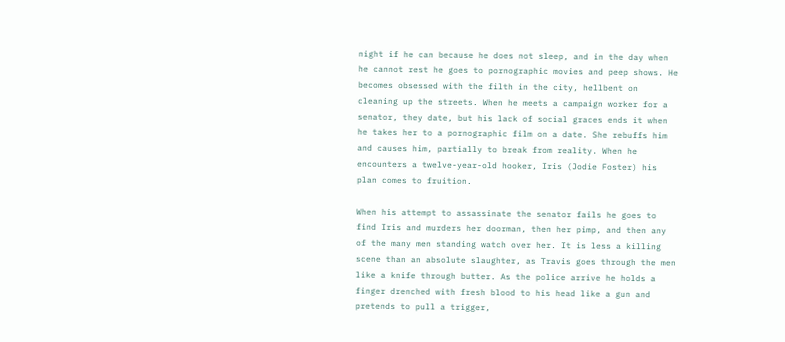night if he can because he does not sleep, and in the day when he cannot rest he goes to pornographic movies and peep shows. He becomes obsessed with the filth in the city, hellbent on cleaning up the streets. When he meets a campaign worker for a senator, they date, but his lack of social graces ends it when he takes her to a pornographic film on a date. She rebuffs him and causes him, partially to break from reality. When he encounters a twelve-year-old hooker, Iris (Jodie Foster) his plan comes to fruition.

When his attempt to assassinate the senator fails he goes to find Iris and murders her doorman, then her pimp, and then any of the many men standing watch over her. It is less a killing scene than an absolute slaughter, as Travis goes through the men like a knife through butter. As the police arrive he holds a finger drenched with fresh blood to his head like a gun and pretends to pull a trigger,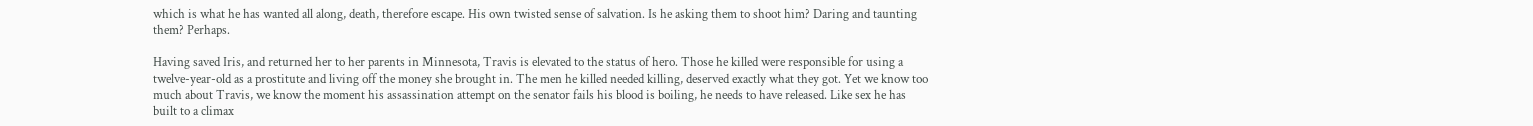which is what he has wanted all along, death, therefore escape. His own twisted sense of salvation. Is he asking them to shoot him? Daring and taunting them? Perhaps.

Having saved Iris, and returned her to her parents in Minnesota, Travis is elevated to the status of hero. Those he killed were responsible for using a twelve-year-old as a prostitute and living off the money she brought in. The men he killed needed killing, deserved exactly what they got. Yet we know too much about Travis, we know the moment his assassination attempt on the senator fails his blood is boiling, he needs to have released. Like sex he has built to a climax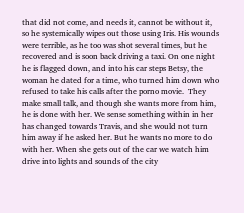that did not come, and needs it, cannot be without it, so he systemically wipes out those using Iris. His wounds were terrible, as he too was shot several times, but he recovered and is soon back driving a taxi. On one night he is flagged down, and into his car steps Betsy, the woman he dated for a time, who turned him down who refused to take his calls after the porno movie.  They make small talk, and though she wants more from him, he is done with her. We sense something within in her has changed towards Travis, and she would not turn him away if he asked her. But he wants no more to do with her. When she gets out of the car we watch him drive into lights and sounds of the city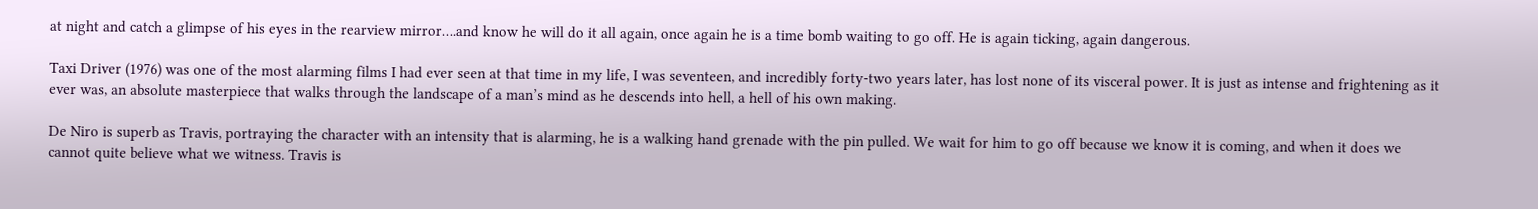at night and catch a glimpse of his eyes in the rearview mirror….and know he will do it all again, once again he is a time bomb waiting to go off. He is again ticking, again dangerous.

Taxi Driver (1976) was one of the most alarming films I had ever seen at that time in my life, I was seventeen, and incredibly forty-two years later, has lost none of its visceral power. It is just as intense and frightening as it ever was, an absolute masterpiece that walks through the landscape of a man’s mind as he descends into hell, a hell of his own making.

De Niro is superb as Travis, portraying the character with an intensity that is alarming, he is a walking hand grenade with the pin pulled. We wait for him to go off because we know it is coming, and when it does we cannot quite believe what we witness. Travis is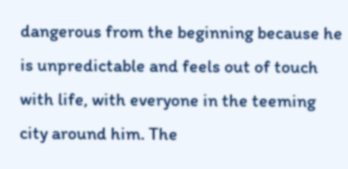dangerous from the beginning because he is unpredictable and feels out of touch with life, with everyone in the teeming city around him. The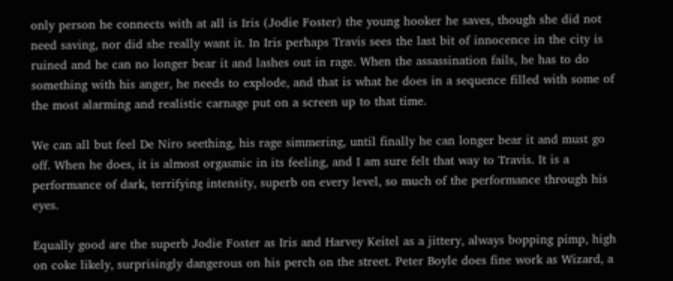only person he connects with at all is Iris (Jodie Foster) the young hooker he saves, though she did not need saving, nor did she really want it. In Iris perhaps Travis sees the last bit of innocence in the city is ruined and he can no longer bear it and lashes out in rage. When the assassination fails, he has to do something with his anger, he needs to explode, and that is what he does in a sequence filled with some of the most alarming and realistic carnage put on a screen up to that time.

We can all but feel De Niro seething, his rage simmering, until finally he can longer bear it and must go off. When he does, it is almost orgasmic in its feeling, and I am sure felt that way to Travis. It is a performance of dark, terrifying intensity, superb on every level, so much of the performance through his eyes.

Equally good are the superb Jodie Foster as Iris and Harvey Keitel as a jittery, always bopping pimp, high on coke likely, surprisingly dangerous on his perch on the street. Peter Boyle does fine work as Wizard, a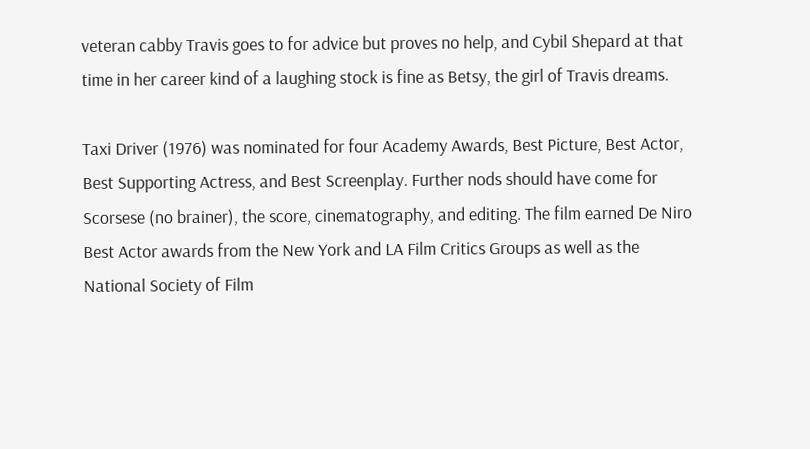veteran cabby Travis goes to for advice but proves no help, and Cybil Shepard at that time in her career kind of a laughing stock is fine as Betsy, the girl of Travis dreams.

Taxi Driver (1976) was nominated for four Academy Awards, Best Picture, Best Actor, Best Supporting Actress, and Best Screenplay. Further nods should have come for Scorsese (no brainer), the score, cinematography, and editing. The film earned De Niro Best Actor awards from the New York and LA Film Critics Groups as well as the National Society of Film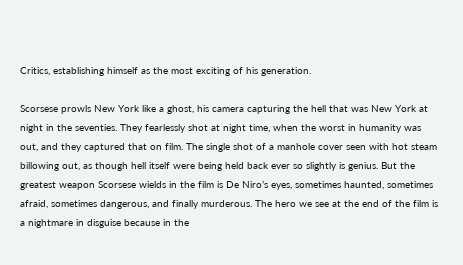Critics, establishing himself as the most exciting of his generation.

Scorsese prowls New York like a ghost, his camera capturing the hell that was New York at night in the seventies. They fearlessly shot at night time, when the worst in humanity was out, and they captured that on film. The single shot of a manhole cover seen with hot steam billowing out, as though hell itself were being held back ever so slightly is genius. But the greatest weapon Scorsese wields in the film is De Niro’s eyes, sometimes haunted, sometimes afraid, sometimes dangerous, and finally murderous. The hero we see at the end of the film is a nightmare in disguise because in the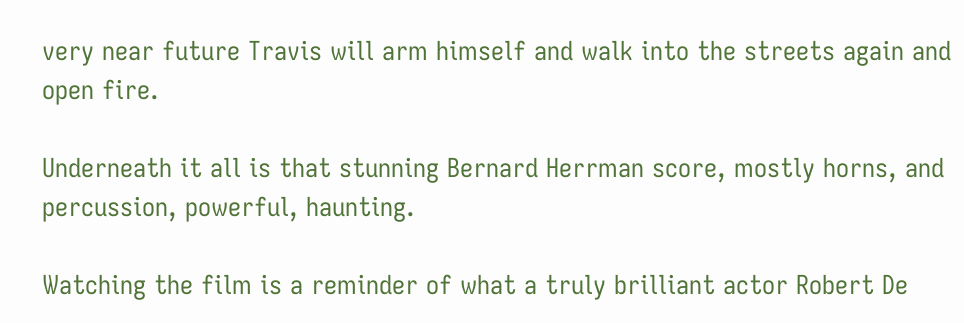very near future Travis will arm himself and walk into the streets again and open fire.

Underneath it all is that stunning Bernard Herrman score, mostly horns, and percussion, powerful, haunting.

Watching the film is a reminder of what a truly brilliant actor Robert De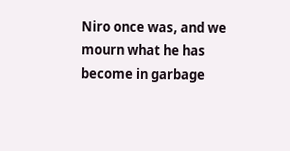Niro once was, and we mourn what he has become in garbage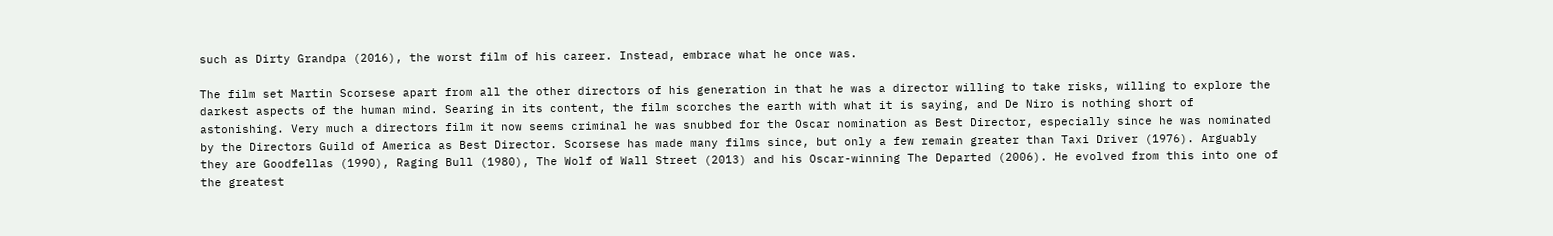such as Dirty Grandpa (2016), the worst film of his career. Instead, embrace what he once was.

The film set Martin Scorsese apart from all the other directors of his generation in that he was a director willing to take risks, willing to explore the darkest aspects of the human mind. Searing in its content, the film scorches the earth with what it is saying, and De Niro is nothing short of astonishing. Very much a directors film it now seems criminal he was snubbed for the Oscar nomination as Best Director, especially since he was nominated by the Directors Guild of America as Best Director. Scorsese has made many films since, but only a few remain greater than Taxi Driver (1976). Arguably they are Goodfellas (1990), Raging Bull (1980), The Wolf of Wall Street (2013) and his Oscar-winning The Departed (2006). He evolved from this into one of the greatest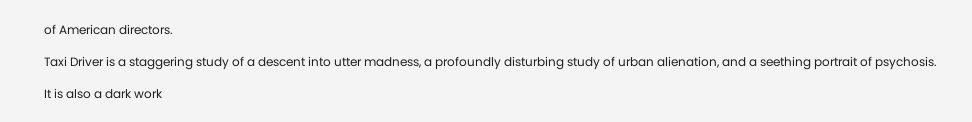of American directors.

Taxi Driver is a staggering study of a descent into utter madness, a profoundly disturbing study of urban alienation, and a seething portrait of psychosis.

It is also a dark work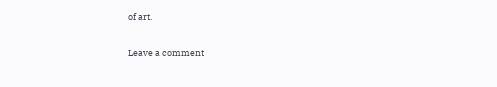of art.

Leave a comment